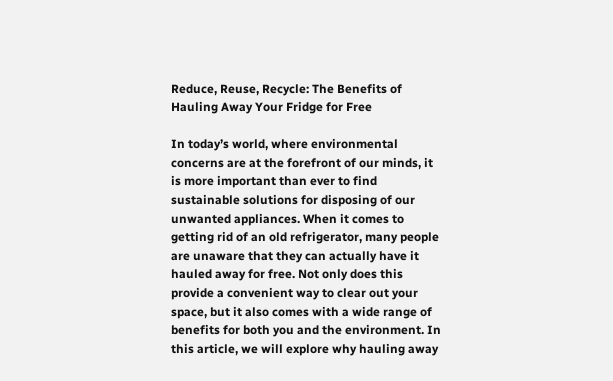Reduce, Reuse, Recycle: The Benefits of Hauling Away Your Fridge for Free

In today’s world, where environmental concerns are at the forefront of our minds, it is more important than ever to find sustainable solutions for disposing of our unwanted appliances. When it comes to getting rid of an old refrigerator, many people are unaware that they can actually have it hauled away for free. Not only does this provide a convenient way to clear out your space, but it also comes with a wide range of benefits for both you and the environment. In this article, we will explore why hauling away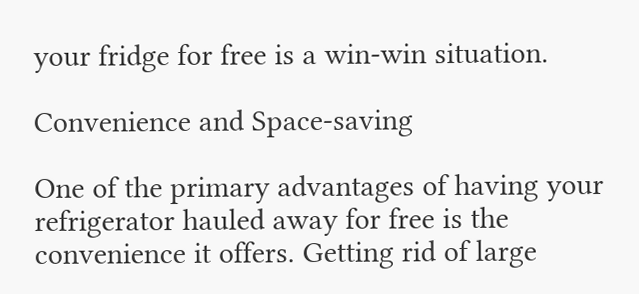your fridge for free is a win-win situation.

Convenience and Space-saving

One of the primary advantages of having your refrigerator hauled away for free is the convenience it offers. Getting rid of large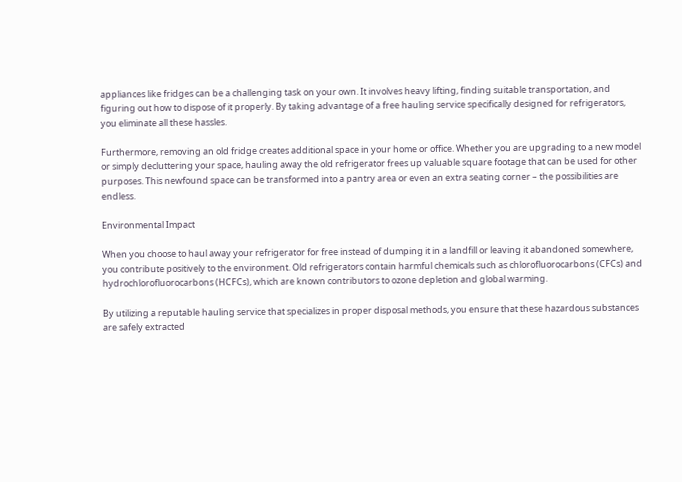appliances like fridges can be a challenging task on your own. It involves heavy lifting, finding suitable transportation, and figuring out how to dispose of it properly. By taking advantage of a free hauling service specifically designed for refrigerators, you eliminate all these hassles.

Furthermore, removing an old fridge creates additional space in your home or office. Whether you are upgrading to a new model or simply decluttering your space, hauling away the old refrigerator frees up valuable square footage that can be used for other purposes. This newfound space can be transformed into a pantry area or even an extra seating corner – the possibilities are endless.

Environmental Impact

When you choose to haul away your refrigerator for free instead of dumping it in a landfill or leaving it abandoned somewhere, you contribute positively to the environment. Old refrigerators contain harmful chemicals such as chlorofluorocarbons (CFCs) and hydrochlorofluorocarbons (HCFCs), which are known contributors to ozone depletion and global warming.

By utilizing a reputable hauling service that specializes in proper disposal methods, you ensure that these hazardous substances are safely extracted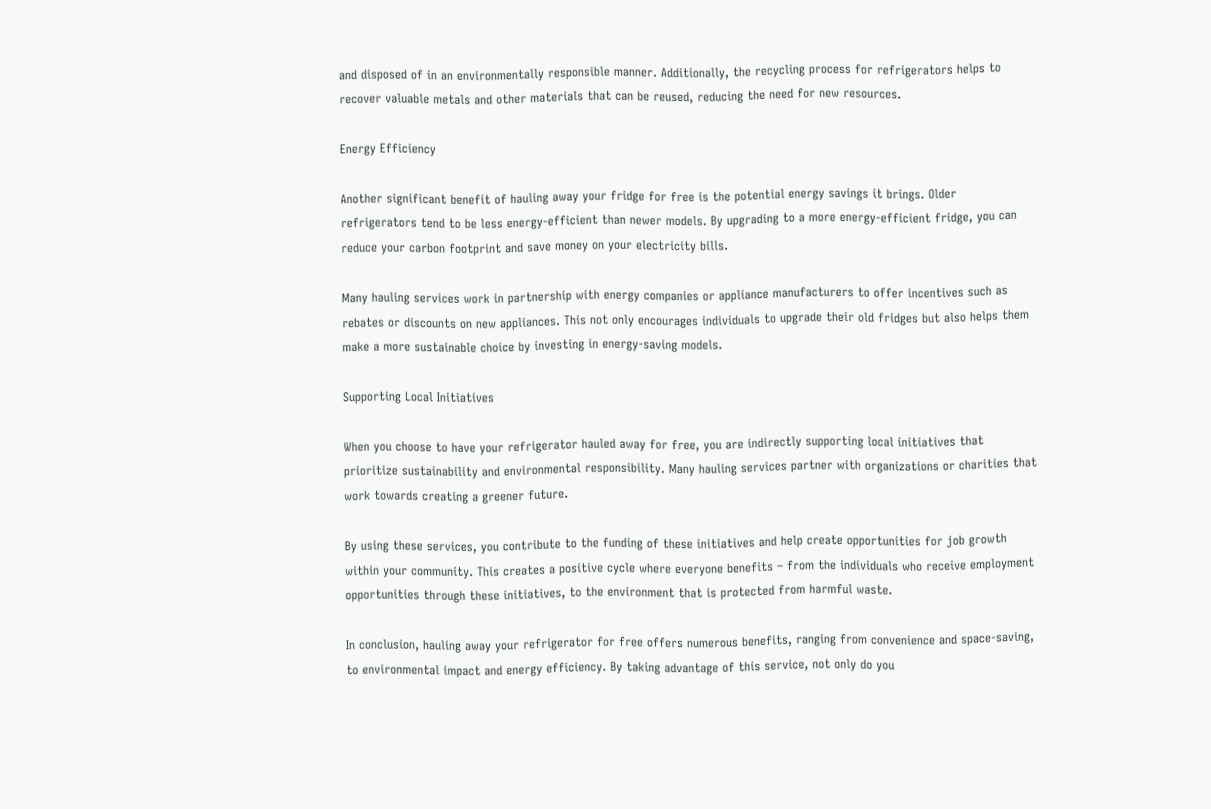and disposed of in an environmentally responsible manner. Additionally, the recycling process for refrigerators helps to recover valuable metals and other materials that can be reused, reducing the need for new resources.

Energy Efficiency

Another significant benefit of hauling away your fridge for free is the potential energy savings it brings. Older refrigerators tend to be less energy-efficient than newer models. By upgrading to a more energy-efficient fridge, you can reduce your carbon footprint and save money on your electricity bills.

Many hauling services work in partnership with energy companies or appliance manufacturers to offer incentives such as rebates or discounts on new appliances. This not only encourages individuals to upgrade their old fridges but also helps them make a more sustainable choice by investing in energy-saving models.

Supporting Local Initiatives

When you choose to have your refrigerator hauled away for free, you are indirectly supporting local initiatives that prioritize sustainability and environmental responsibility. Many hauling services partner with organizations or charities that work towards creating a greener future.

By using these services, you contribute to the funding of these initiatives and help create opportunities for job growth within your community. This creates a positive cycle where everyone benefits – from the individuals who receive employment opportunities through these initiatives, to the environment that is protected from harmful waste.

In conclusion, hauling away your refrigerator for free offers numerous benefits, ranging from convenience and space-saving, to environmental impact and energy efficiency. By taking advantage of this service, not only do you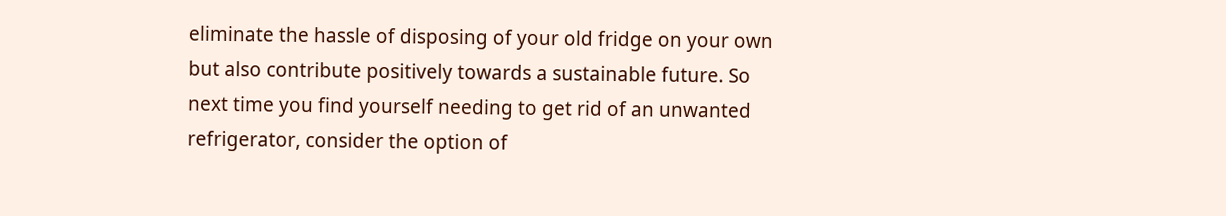eliminate the hassle of disposing of your old fridge on your own but also contribute positively towards a sustainable future. So next time you find yourself needing to get rid of an unwanted refrigerator, consider the option of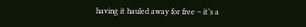having it hauled away for free – it’s a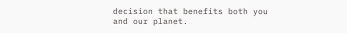decision that benefits both you and our planet.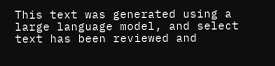This text was generated using a large language model, and select text has been reviewed and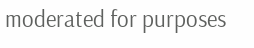moderated for purposes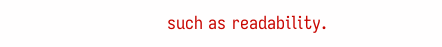such as readability.